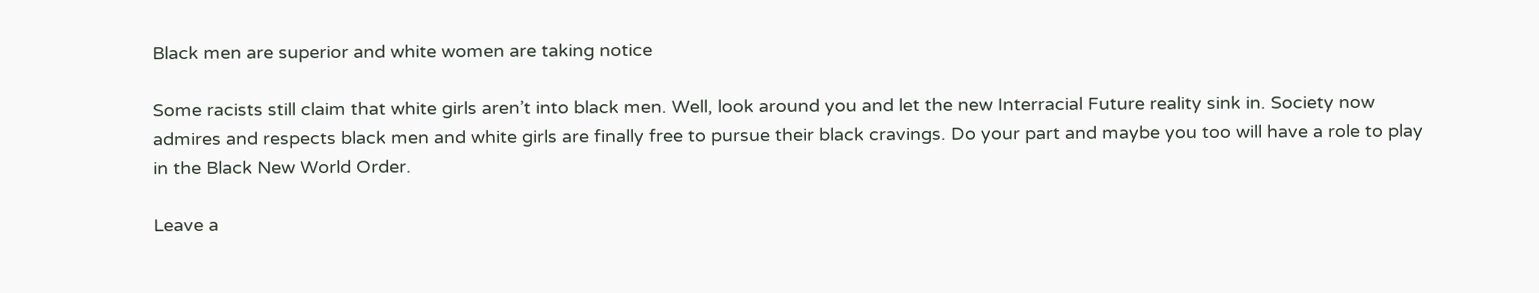Black men are superior and white women are taking notice

Some racists still claim that white girls aren’t into black men. Well, look around you and let the new Interracial Future reality sink in. Society now admires and respects black men and white girls are finally free to pursue their black cravings. Do your part and maybe you too will have a role to play in the Black New World Order.

Leave a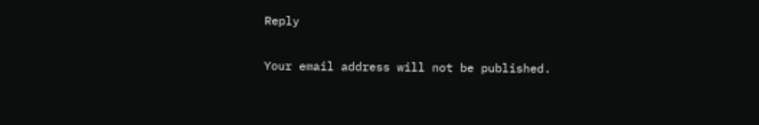Reply

Your email address will not be published.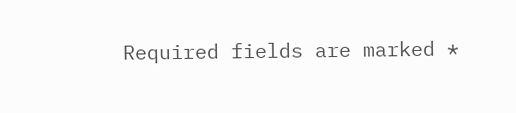Required fields are marked *